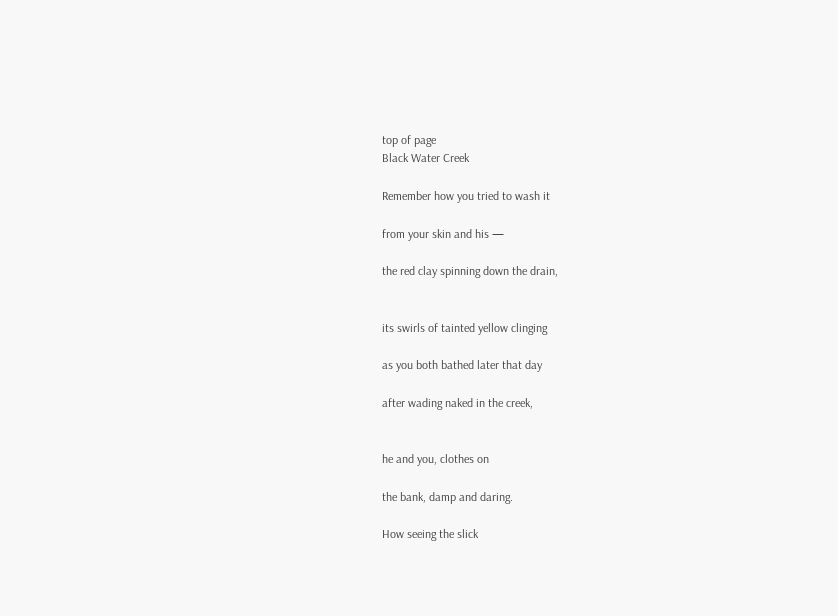top of page
Black Water Creek

Remember how you tried to wash it

from your skin and his —

the red clay spinning down the drain,


its swirls of tainted yellow clinging

as you both bathed later that day

after wading naked in the creek,


he and you, clothes on

the bank, damp and daring.

How seeing the slick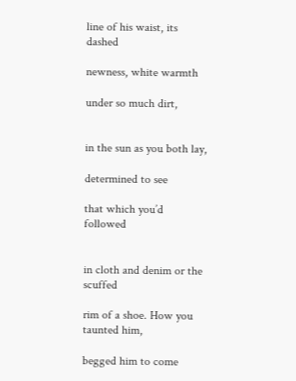line of his waist, its dashed

newness, white warmth

under so much dirt,


in the sun as you both lay,

determined to see

that which you’d followed


in cloth and denim or the scuffed

rim of a shoe. How you taunted him,

begged him to come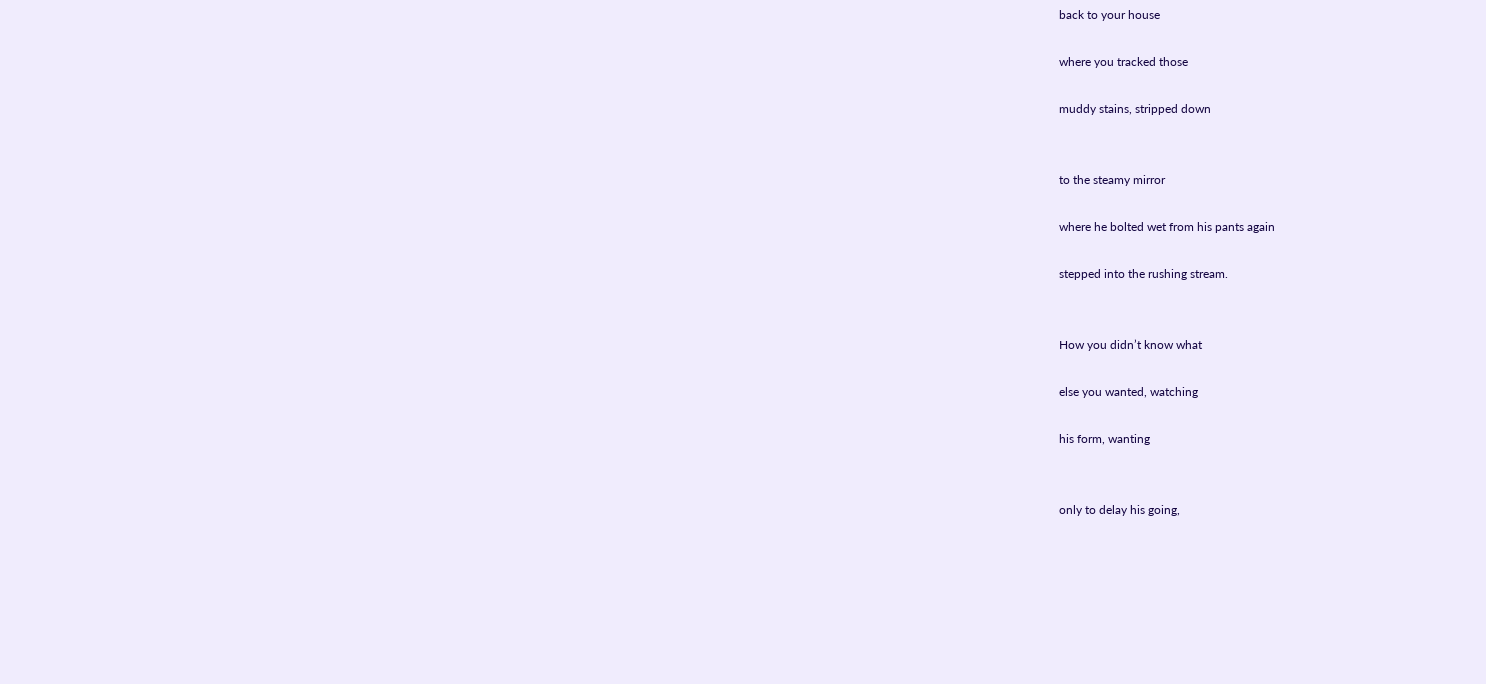back to your house

where you tracked those

muddy stains, stripped down


to the steamy mirror

where he bolted wet from his pants again

stepped into the rushing stream.


How you didn’t know what

else you wanted, watching

his form, wanting


only to delay his going,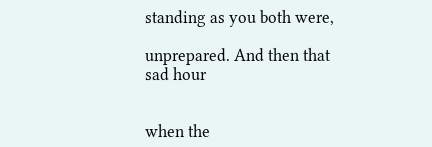standing as you both were,

unprepared. And then that sad hour


when the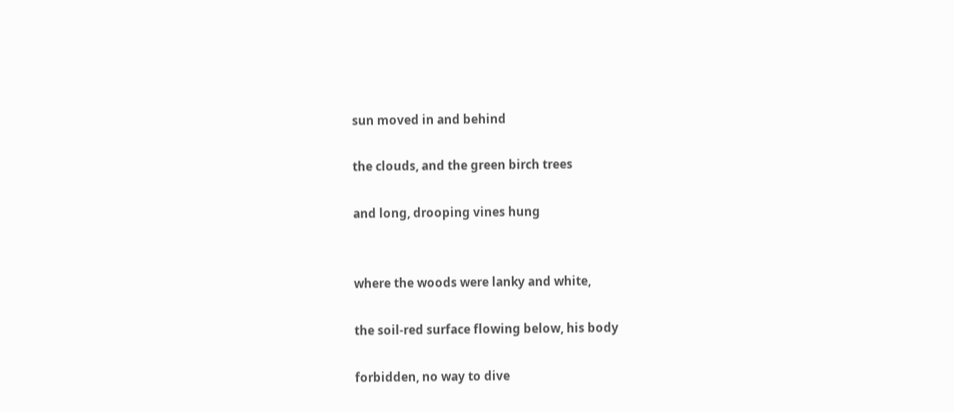sun moved in and behind

the clouds, and the green birch trees

and long, drooping vines hung


where the woods were lanky and white,

the soil-red surface flowing below, his body

forbidden, no way to dive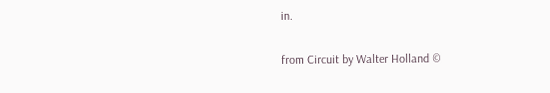in.

from Circuit by Walter Holland ©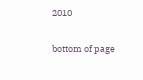2010

bottom of page